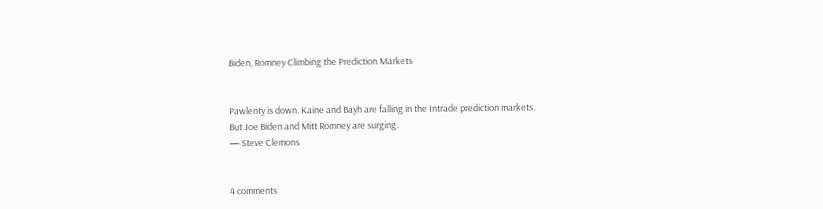Biden, Romney Climbing the Prediction Markets


Pawlenty is down. Kaine and Bayh are falling in the Intrade prediction markets.
But Joe Biden and Mitt Romney are surging.
— Steve Clemons


4 comments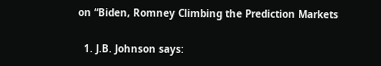on “Biden, Romney Climbing the Prediction Markets

  1. J.B. Johnson says: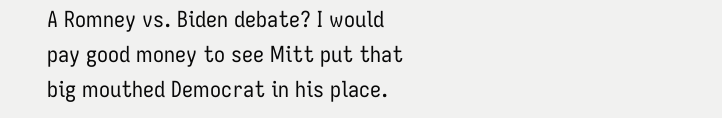A Romney vs. Biden debate? I would pay good money to see Mitt put that big mouthed Democrat in his place.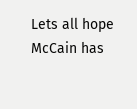Lets all hope McCain has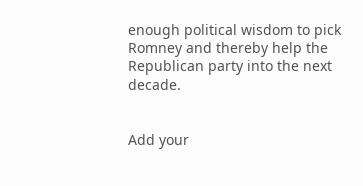enough political wisdom to pick Romney and thereby help the Republican party into the next decade.


Add your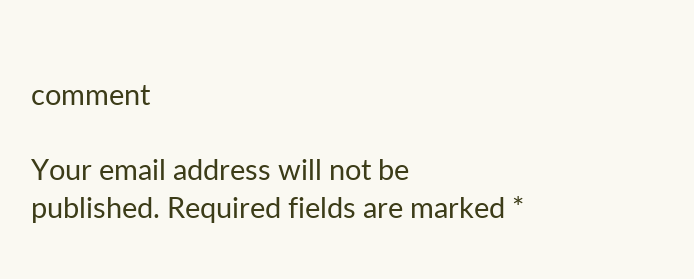comment

Your email address will not be published. Required fields are marked *